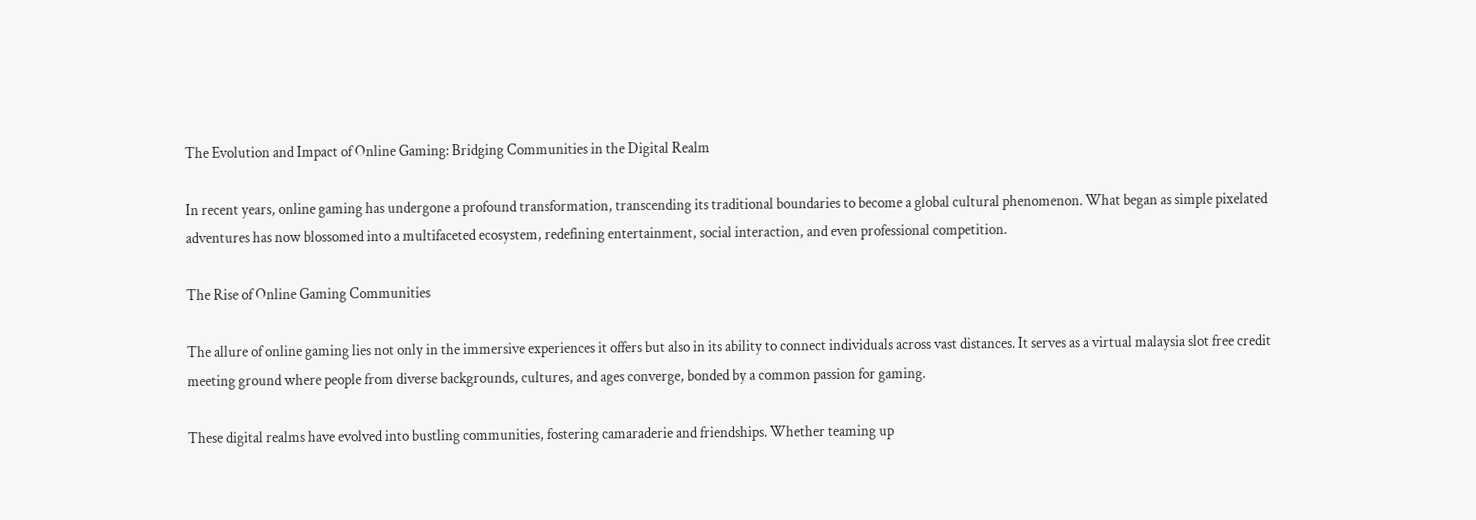The Evolution and Impact of Online Gaming: Bridging Communities in the Digital Realm

In recent years, online gaming has undergone a profound transformation, transcending its traditional boundaries to become a global cultural phenomenon. What began as simple pixelated adventures has now blossomed into a multifaceted ecosystem, redefining entertainment, social interaction, and even professional competition.

The Rise of Online Gaming Communities

The allure of online gaming lies not only in the immersive experiences it offers but also in its ability to connect individuals across vast distances. It serves as a virtual malaysia slot free credit meeting ground where people from diverse backgrounds, cultures, and ages converge, bonded by a common passion for gaming.

These digital realms have evolved into bustling communities, fostering camaraderie and friendships. Whether teaming up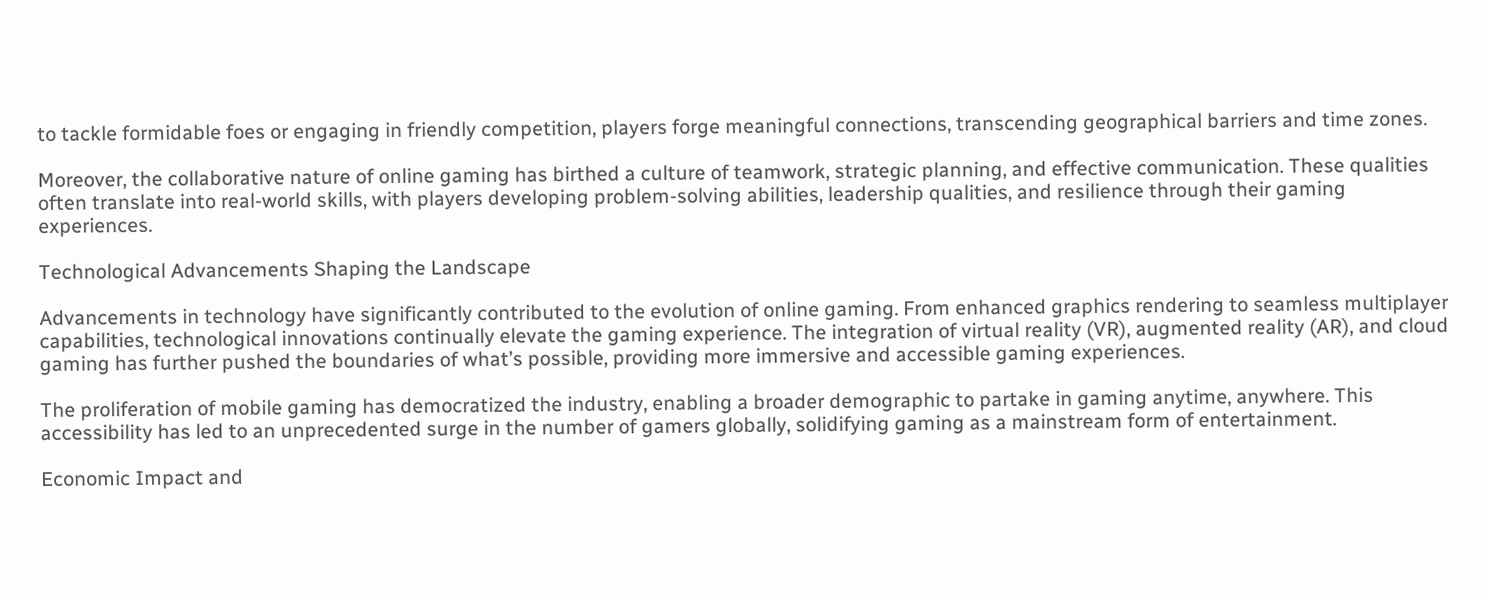to tackle formidable foes or engaging in friendly competition, players forge meaningful connections, transcending geographical barriers and time zones.

Moreover, the collaborative nature of online gaming has birthed a culture of teamwork, strategic planning, and effective communication. These qualities often translate into real-world skills, with players developing problem-solving abilities, leadership qualities, and resilience through their gaming experiences.

Technological Advancements Shaping the Landscape

Advancements in technology have significantly contributed to the evolution of online gaming. From enhanced graphics rendering to seamless multiplayer capabilities, technological innovations continually elevate the gaming experience. The integration of virtual reality (VR), augmented reality (AR), and cloud gaming has further pushed the boundaries of what’s possible, providing more immersive and accessible gaming experiences.

The proliferation of mobile gaming has democratized the industry, enabling a broader demographic to partake in gaming anytime, anywhere. This accessibility has led to an unprecedented surge in the number of gamers globally, solidifying gaming as a mainstream form of entertainment.

Economic Impact and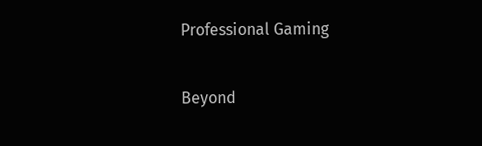Professional Gaming

Beyond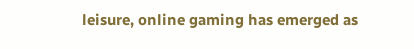leisure, online gaming has emerged as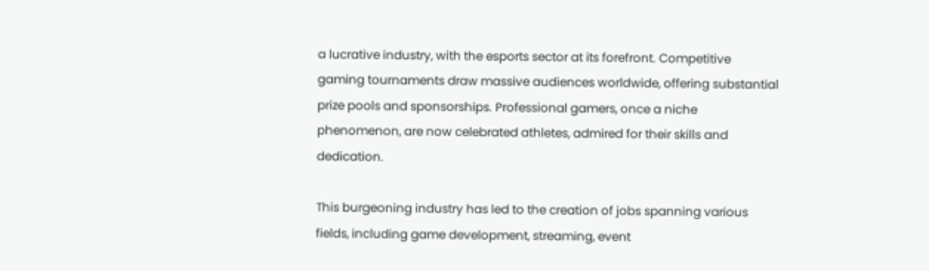a lucrative industry, with the esports sector at its forefront. Competitive gaming tournaments draw massive audiences worldwide, offering substantial prize pools and sponsorships. Professional gamers, once a niche phenomenon, are now celebrated athletes, admired for their skills and dedication.

This burgeoning industry has led to the creation of jobs spanning various fields, including game development, streaming, event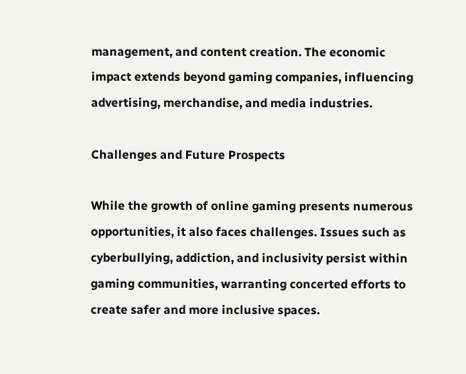management, and content creation. The economic impact extends beyond gaming companies, influencing advertising, merchandise, and media industries.

Challenges and Future Prospects

While the growth of online gaming presents numerous opportunities, it also faces challenges. Issues such as cyberbullying, addiction, and inclusivity persist within gaming communities, warranting concerted efforts to create safer and more inclusive spaces.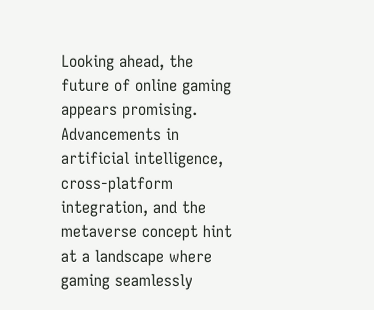Looking ahead, the future of online gaming appears promising. Advancements in artificial intelligence, cross-platform integration, and the metaverse concept hint at a landscape where gaming seamlessly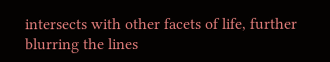intersects with other facets of life, further blurring the lines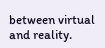between virtual and reality.